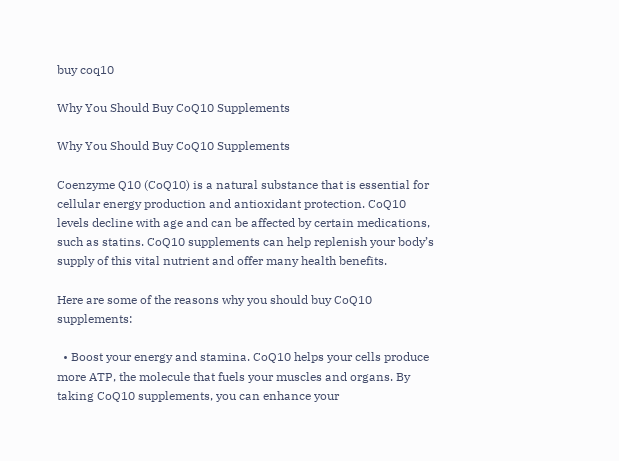buy coq10

Why You Should Buy CoQ10 Supplements

Why You Should Buy CoQ10 Supplements

Coenzyme Q10 (CoQ10) is a natural substance that is essential for cellular energy production and antioxidant protection. CoQ10 levels decline with age and can be affected by certain medications, such as statins. CoQ10 supplements can help replenish your body’s supply of this vital nutrient and offer many health benefits.

Here are some of the reasons why you should buy CoQ10 supplements:

  • Boost your energy and stamina. CoQ10 helps your cells produce more ATP, the molecule that fuels your muscles and organs. By taking CoQ10 supplements, you can enhance your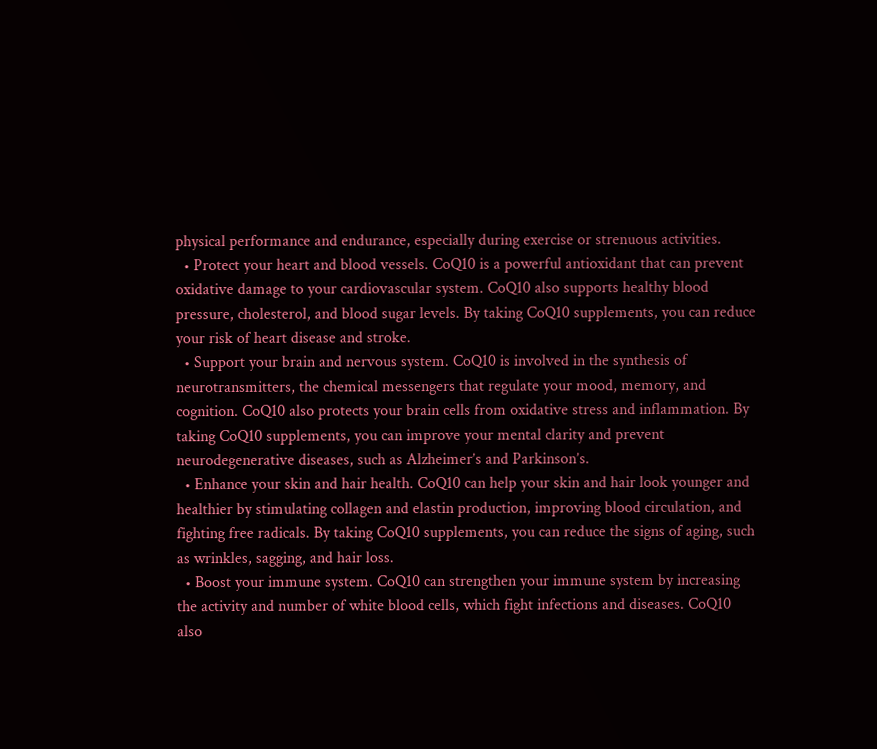physical performance and endurance, especially during exercise or strenuous activities.
  • Protect your heart and blood vessels. CoQ10 is a powerful antioxidant that can prevent oxidative damage to your cardiovascular system. CoQ10 also supports healthy blood pressure, cholesterol, and blood sugar levels. By taking CoQ10 supplements, you can reduce your risk of heart disease and stroke.
  • Support your brain and nervous system. CoQ10 is involved in the synthesis of neurotransmitters, the chemical messengers that regulate your mood, memory, and cognition. CoQ10 also protects your brain cells from oxidative stress and inflammation. By taking CoQ10 supplements, you can improve your mental clarity and prevent neurodegenerative diseases, such as Alzheimer’s and Parkinson’s.
  • Enhance your skin and hair health. CoQ10 can help your skin and hair look younger and healthier by stimulating collagen and elastin production, improving blood circulation, and fighting free radicals. By taking CoQ10 supplements, you can reduce the signs of aging, such as wrinkles, sagging, and hair loss.
  • Boost your immune system. CoQ10 can strengthen your immune system by increasing the activity and number of white blood cells, which fight infections and diseases. CoQ10 also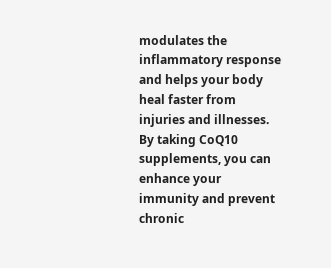modulates the inflammatory response and helps your body heal faster from injuries and illnesses. By taking CoQ10 supplements, you can enhance your immunity and prevent chronic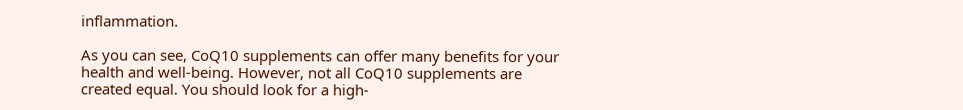inflammation.

As you can see, CoQ10 supplements can offer many benefits for your health and well-being. However, not all CoQ10 supplements are created equal. You should look for a high-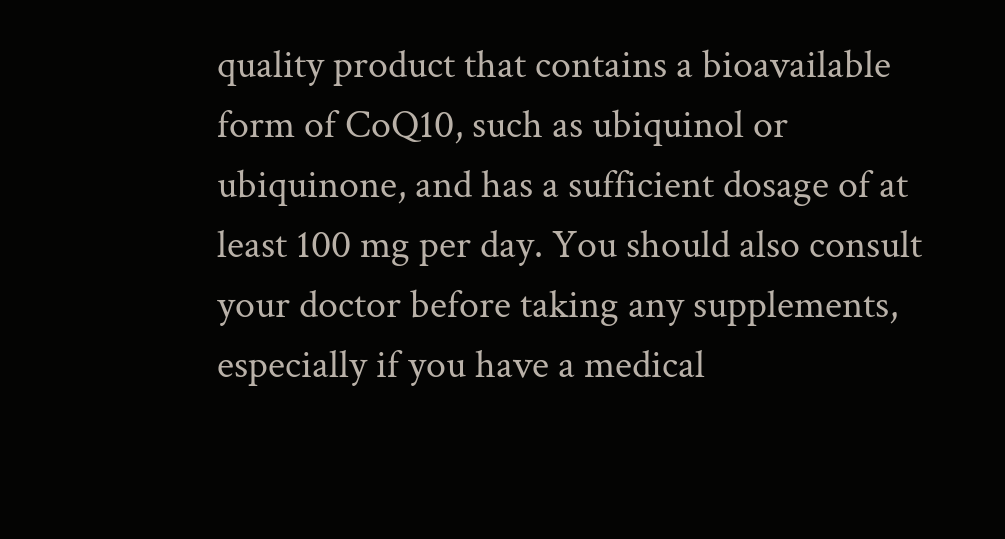quality product that contains a bioavailable form of CoQ10, such as ubiquinol or ubiquinone, and has a sufficient dosage of at least 100 mg per day. You should also consult your doctor before taking any supplements, especially if you have a medical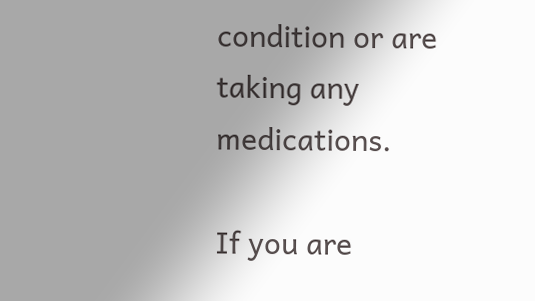condition or are taking any medications.

If you are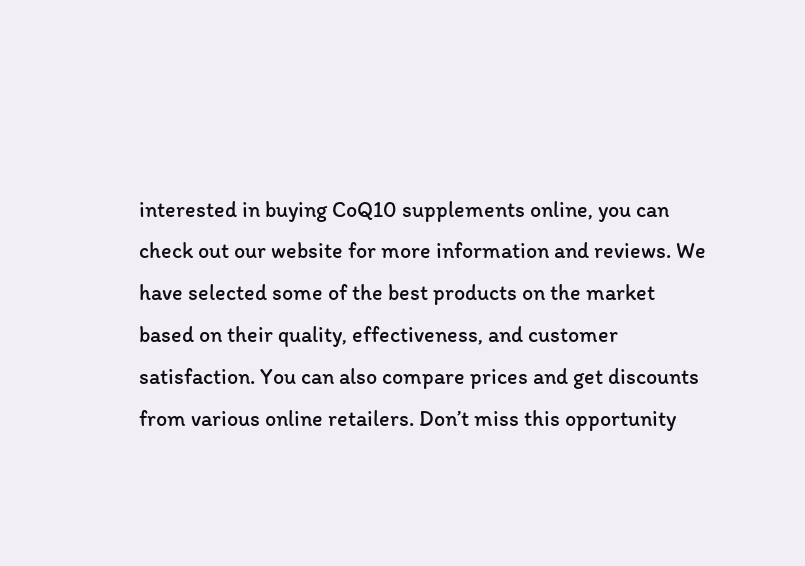interested in buying CoQ10 supplements online, you can check out our website for more information and reviews. We have selected some of the best products on the market based on their quality, effectiveness, and customer satisfaction. You can also compare prices and get discounts from various online retailers. Don’t miss this opportunity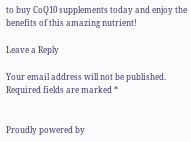to buy CoQ10 supplements today and enjoy the benefits of this amazing nutrient!

Leave a Reply

Your email address will not be published. Required fields are marked *


Proudly powered by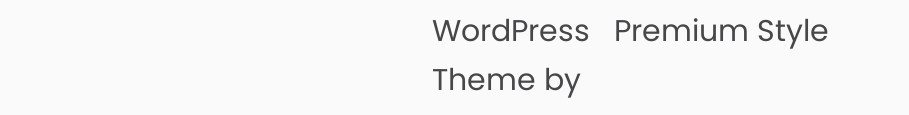WordPress   Premium Style Theme by